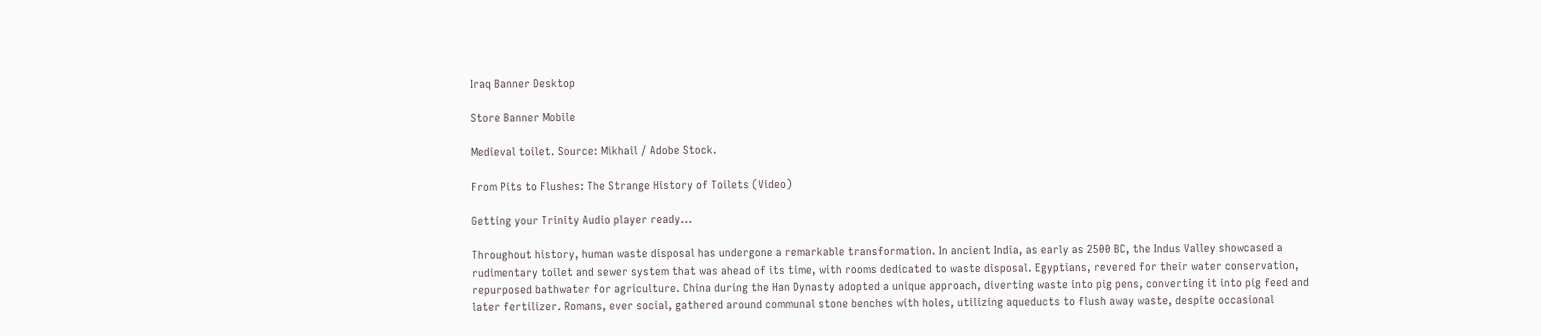Iraq Banner Desktop

Store Banner Mobile

Medieval toilet. Source: Mikhail / Adobe Stock.

From Pits to Flushes: The Strange History of Toilets (Video)

Getting your Trinity Audio player ready...

Throughout history, human waste disposal has undergone a remarkable transformation. In ancient India, as early as 2500 BC, the Indus Valley showcased a rudimentary toilet and sewer system that was ahead of its time, with rooms dedicated to waste disposal. Egyptians, revered for their water conservation, repurposed bathwater for agriculture. China during the Han Dynasty adopted a unique approach, diverting waste into pig pens, converting it into pig feed and later fertilizer. Romans, ever social, gathered around communal stone benches with holes, utilizing aqueducts to flush away waste, despite occasional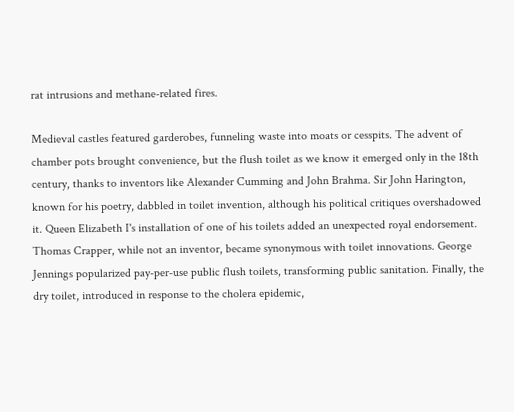rat intrusions and methane-related fires.

Medieval castles featured garderobes, funneling waste into moats or cesspits. The advent of chamber pots brought convenience, but the flush toilet as we know it emerged only in the 18th century, thanks to inventors like Alexander Cumming and John Brahma. Sir John Harington, known for his poetry, dabbled in toilet invention, although his political critiques overshadowed it. Queen Elizabeth I's installation of one of his toilets added an unexpected royal endorsement. Thomas Crapper, while not an inventor, became synonymous with toilet innovations. George Jennings popularized pay-per-use public flush toilets, transforming public sanitation. Finally, the dry toilet, introduced in response to the cholera epidemic,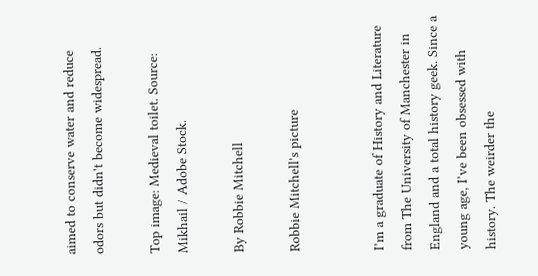aimed to conserve water and reduce odors but didn't become widespread.

Top image: Medieval toilet. Source: Mikhail / Adobe Stock.

By Robbie Mitchell

Robbie Mitchell's picture


I’m a graduate of History and Literature from The University of Manchester in England and a total history geek. Since a young age, I’ve been obsessed with history. The weirder the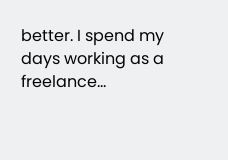better. I spend my days working as a freelance...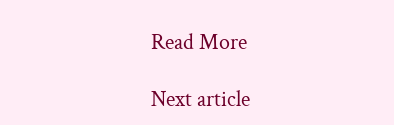Read More

Next article